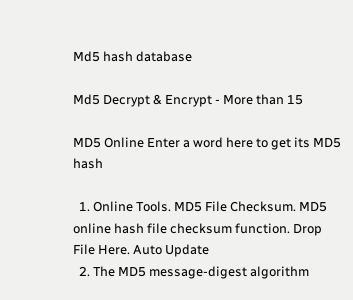Md5 hash database

Md5 Decrypt & Encrypt - More than 15

MD5 Online Enter a word here to get its MD5 hash

  1. Online Tools. MD5 File Checksum. MD5 online hash file checksum function. Drop File Here. Auto Update
  2. The MD5 message-digest algorithm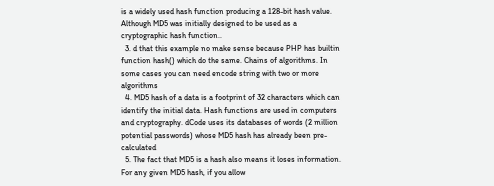is a widely used hash function producing a 128-bit hash value. Although MD5 was initially designed to be used as a cryptographic hash function..
  3. d that this example no make sense because PHP has builtin function hash() which do the same. Chains of algorithms. In some cases you can need encode string with two or more algorithms
  4. MD5 hash of a data is a footprint of 32 characters which can identify the initial data. Hash functions are used in computers and cryptography. dCode uses its databases of words (2 million potential passwords) whose MD5 hash has already been pre-calculated
  5. The fact that MD5 is a hash also means it loses information. For any given MD5 hash, if you allow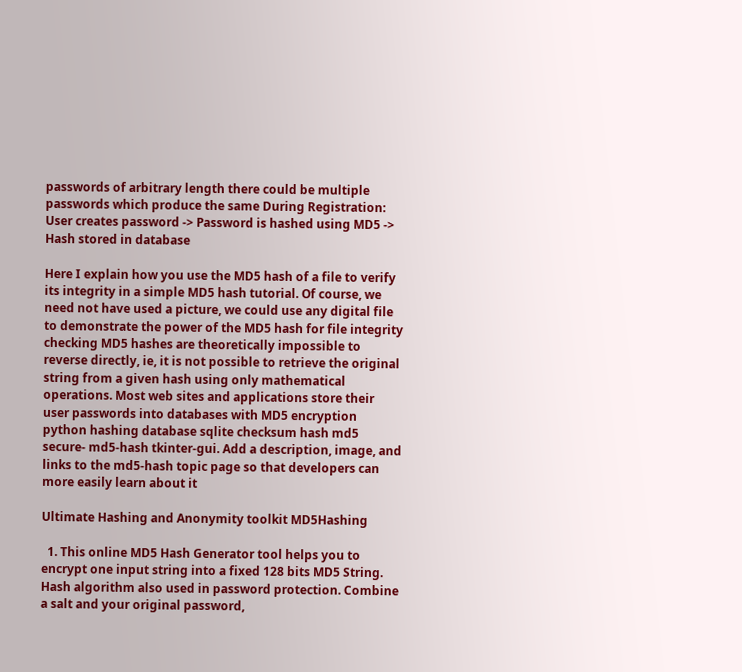passwords of arbitrary length there could be multiple passwords which produce the same During Registration: User creates password -> Password is hashed using MD5 -> Hash stored in database

Here I explain how you use the MD5 hash of a file to verify its integrity in a simple MD5 hash tutorial. Of course, we need not have used a picture, we could use any digital file to demonstrate the power of the MD5 hash for file integrity checking MD5 hashes are theoretically impossible to reverse directly, ie, it is not possible to retrieve the original string from a given hash using only mathematical operations. Most web sites and applications store their user passwords into databases with MD5 encryption python hashing database sqlite checksum hash md5 secure- md5-hash tkinter-gui. Add a description, image, and links to the md5-hash topic page so that developers can more easily learn about it

Ultimate Hashing and Anonymity toolkit MD5Hashing

  1. This online MD5 Hash Generator tool helps you to encrypt one input string into a fixed 128 bits MD5 String. Hash algorithm also used in password protection. Combine a salt and your original password,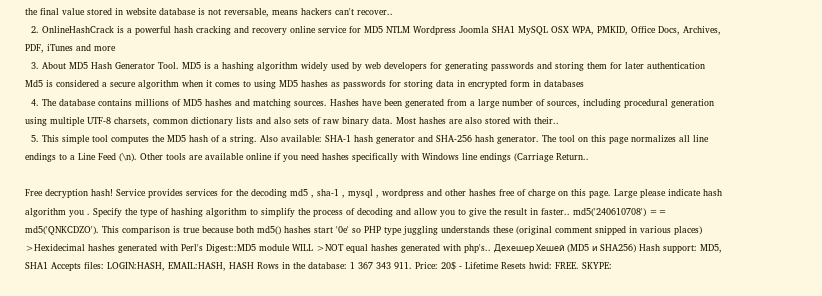the final value stored in website database is not reversable, means hackers can't recover..
  2. OnlineHashCrack is a powerful hash cracking and recovery online service for MD5 NTLM Wordpress Joomla SHA1 MySQL OSX WPA, PMKID, Office Docs, Archives, PDF, iTunes and more
  3. About MD5 Hash Generator Tool. MD5 is a hashing algorithm widely used by web developers for generating passwords and storing them for later authentication Md5 is considered a secure algorithm when it comes to using MD5 hashes as passwords for storing data in encrypted form in databases
  4. The database contains millions of MD5 hashes and matching sources. Hashes have been generated from a large number of sources, including procedural generation using multiple UTF-8 charsets, common dictionary lists and also sets of raw binary data. Most hashes are also stored with their..
  5. This simple tool computes the MD5 hash of a string. Also available: SHA-1 hash generator and SHA-256 hash generator. The tool on this page normalizes all line endings to a Line Feed (\n). Other tools are available online if you need hashes specifically with Windows line endings (Carriage Return..

Free decryption hash! Service provides services for the decoding md5 , sha-1 , mysql , wordpress and other hashes free of charge on this page. Large please indicate hash algorithm you . Specify the type of hashing algorithm to simplify the process of decoding and allow you to give the result in faster.. md5('240610708') == md5('QNKCDZO'). This comparison is true because both md5() hashes start '0e' so PHP type juggling understands these (original comment snipped in various places) >Hexidecimal hashes generated with Perl's Digest::MD5 module WILL >NOT equal hashes generated with php's.. Дехешер Хешей (MD5 и SHA256) Hash support: MD5, SHA1 Accepts files: LOGIN:HASH, EMAIL:HASH, HASH Rows in the database: 1 367 343 911. Price: 20$ - Lifetime Resets hwid: FREE. SKYPE: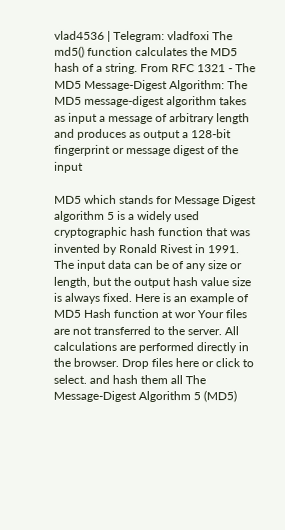vlad4536 | Telegram: vladfoxi The md5() function calculates the MD5 hash of a string. From RFC 1321 - The MD5 Message-Digest Algorithm: The MD5 message-digest algorithm takes as input a message of arbitrary length and produces as output a 128-bit fingerprint or message digest of the input

MD5 which stands for Message Digest algorithm 5 is a widely used cryptographic hash function that was invented by Ronald Rivest in 1991. The input data can be of any size or length, but the output hash value size is always fixed. Here is an example of MD5 Hash function at wor Your files are not transferred to the server. All calculations are performed directly in the browser. Drop files here or click to select. and hash them all The Message-Digest Algorithm 5 (MD5)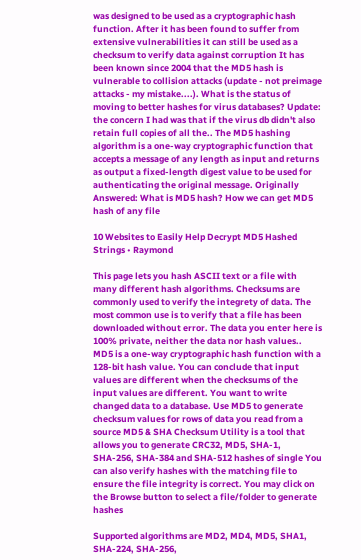was designed to be used as a cryptographic hash function. After it has been found to suffer from extensive vulnerabilities it can still be used as a checksum to verify data against corruption It has been known since 2004 that the MD5 hash is vulnerable to collision attacks (update - not preimage attacks - my mistake....). What is the status of moving to better hashes for virus databases? Update: the concern I had was that if the virus db didn't also retain full copies of all the.. The MD5 hashing algorithm is a one-way cryptographic function that accepts a message of any length as input and returns as output a fixed-length digest value to be used for authenticating the original message. Originally Answered: What is MD5 hash? How we can get MD5 hash of any file

10 Websites to Easily Help Decrypt MD5 Hashed Strings • Raymond

This page lets you hash ASCII text or a file with many different hash algorithms. Checksums are commonly used to verify the integrety of data. The most common use is to verify that a file has been downloaded without error. The data you enter here is 100% private, neither the data nor hash values.. MD5 is a one-way cryptographic hash function with a 128-bit hash value. You can conclude that input values are different when the checksums of the input values are different. You want to write changed data to a database. Use MD5 to generate checksum values for rows of data you read from a source MD5 & SHA Checksum Utility is a tool that allows you to generate CRC32, MD5, SHA-1, SHA-256, SHA-384 and SHA-512 hashes of single You can also verify hashes with the matching file to ensure the file integrity is correct. You may click on the Browse button to select a file/folder to generate hashes

Supported algorithms are MD2, MD4, MD5, SHA1, SHA-224, SHA-256,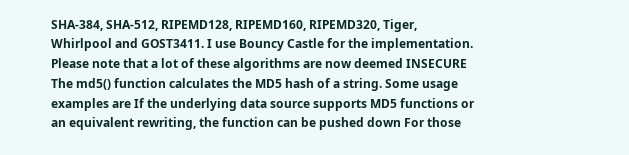SHA-384, SHA-512, RIPEMD128, RIPEMD160, RIPEMD320, Tiger, Whirlpool and GOST3411. I use Bouncy Castle for the implementation. Please note that a lot of these algorithms are now deemed INSECURE The md5() function calculates the MD5 hash of a string. Some usage examples are If the underlying data source supports MD5 functions or an equivalent rewriting, the function can be pushed down For those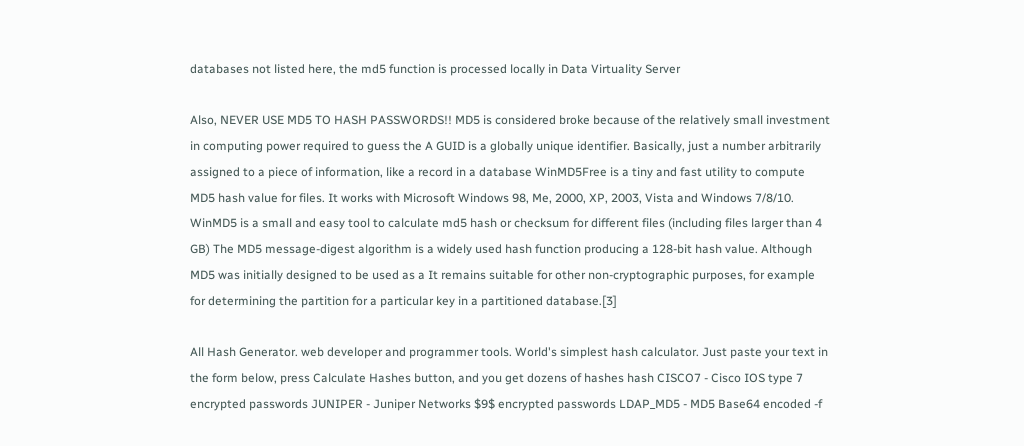databases not listed here, the md5 function is processed locally in Data Virtuality Server

Also, NEVER USE MD5 TO HASH PASSWORDS!! MD5 is considered broke because of the relatively small investment in computing power required to guess the A GUID is a globally unique identifier. Basically, just a number arbitrarily assigned to a piece of information, like a record in a database WinMD5Free is a tiny and fast utility to compute MD5 hash value for files. It works with Microsoft Windows 98, Me, 2000, XP, 2003, Vista and Windows 7/8/10. WinMD5 is a small and easy tool to calculate md5 hash or checksum for different files (including files larger than 4 GB) The MD5 message-digest algorithm is a widely used hash function producing a 128-bit hash value. Although MD5 was initially designed to be used as a It remains suitable for other non-cryptographic purposes, for example for determining the partition for a particular key in a partitioned database.[3]

All Hash Generator. web developer and programmer tools. World's simplest hash calculator. Just paste your text in the form below, press Calculate Hashes button, and you get dozens of hashes hash CISCO7 - Cisco IOS type 7 encrypted passwords JUNIPER - Juniper Networks $9$ encrypted passwords LDAP_MD5 - MD5 Base64 encoded -f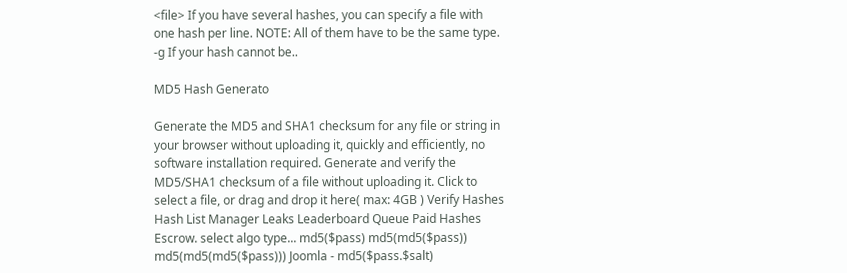<file> If you have several hashes, you can specify a file with one hash per line. NOTE: All of them have to be the same type. -g If your hash cannot be..

MD5 Hash Generato

Generate the MD5 and SHA1 checksum for any file or string in your browser without uploading it, quickly and efficiently, no software installation required. Generate and verify the MD5/SHA1 checksum of a file without uploading it. Click to select a file, or drag and drop it here( max: 4GB ) Verify Hashes Hash List Manager Leaks Leaderboard Queue Paid Hashes Escrow. select algo type... md5($pass) md5(md5($pass)) md5(md5(md5($pass))) Joomla - md5($pass.$salt)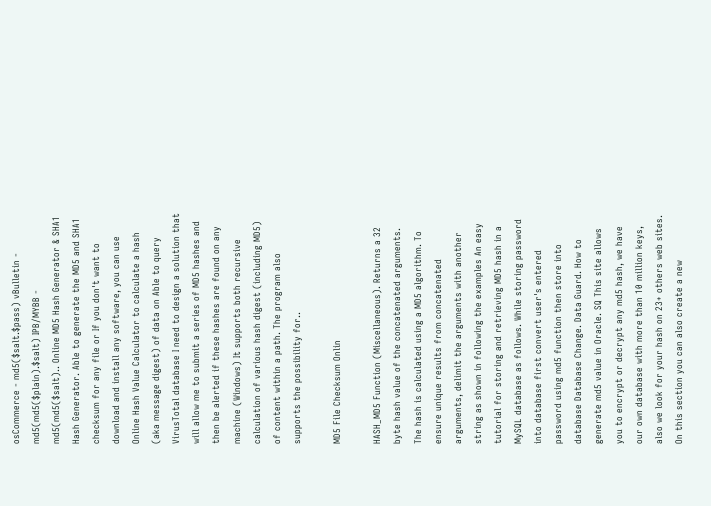osCommerce - md5($salt.$pass) vBulletin - md5(md5($plain).$salt) IPB/MYBB - md5(md5($salt).. Online MD5 Hash Generator & SHA1 Hash Generator. Able to generate the MD5 and SHA1 checksum for any file or If you don't want to download and install any software, you can use Online Hash Value Calculator to calculate a hash (aka message digest) of data on Able to query VirusTotal database I need to design a solution that will allow me to submit a series of MD5 hashes and then be alerted if these hashes are found on any machine (Windows) It supports both recursive calculation of various hash digest (including MD5) of content within a path. The program also supports the possibility for..

MD5 File Checksum Onlin

HASH_MD5 Function (Miscellaneous). Returns a 32 byte hash value of the concatenated arguments. The hash is calculated using a MD5 algorithm. To ensure unique results from concatenated arguments, delimit the arguments with another string as shown in following the examples An easy tutorial for storing and retrieving MD5 hash in a MySQL database as follows. While storing password into database first convert user's entered password using md5 function then store into database Database Change. Data Guard. How to generate md5 value in Oracle. SQ This site allows you to encrypt or decrypt any md5 hash, we have our own database with more than 10 million keys, also we look for your hash on 23+ others web sites. On this section you can also create a new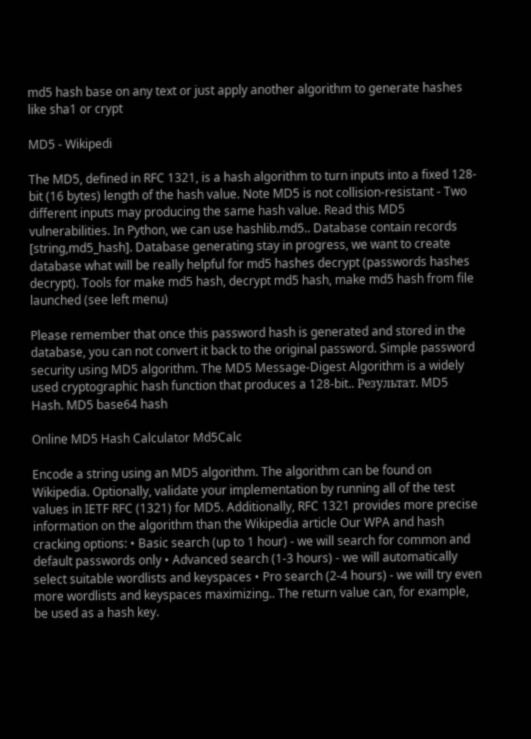md5 hash base on any text or just apply another algorithm to generate hashes like sha1 or crypt

MD5 - Wikipedi

The MD5, defined in RFC 1321, is a hash algorithm to turn inputs into a fixed 128-bit (16 bytes) length of the hash value. Note MD5 is not collision-resistant - Two different inputs may producing the same hash value. Read this MD5 vulnerabilities. In Python, we can use hashlib.md5.. Database contain records [string,md5_hash]. Database generating stay in progress, we want to create database what will be really helpful for md5 hashes decrypt (passwords hashes decrypt). Tools for make md5 hash, decrypt md5 hash, make md5 hash from file launched (see left menu)

Please remember that once this password hash is generated and stored in the database, you can not convert it back to the original password. Simple password security using MD5 algorithm. The MD5 Message-Digest Algorithm is a widely used cryptographic hash function that produces a 128-bit.. Результат. MD5 Hash. MD5 base64 hash

Online MD5 Hash Calculator Md5Calc

Encode a string using an MD5 algorithm. The algorithm can be found on Wikipedia. Optionally, validate your implementation by running all of the test values in IETF RFC (1321) for MD5. Additionally, RFC 1321 provides more precise information on the algorithm than the Wikipedia article Our WPA and hash cracking options: • Basic search (up to 1 hour) - we will search for common and default passwords only • Advanced search (1-3 hours) - we will automatically select suitable wordlists and keyspaces • Pro search (2-4 hours) - we will try even more wordlists and keyspaces maximizing.. The return value can, for example, be used as a hash key.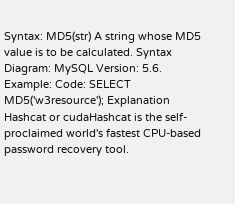Syntax: MD5(str) A string whose MD5 value is to be calculated. Syntax Diagram: MySQL Version: 5.6. Example: Code: SELECT MD5('w3resource'); Explanation Hashcat or cudaHashcat is the self-proclaimed world's fastest CPU-based password recovery tool.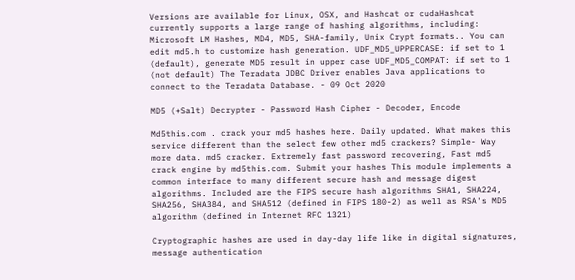Versions are available for Linux, OSX, and Hashcat or cudaHashcat currently supports a large range of hashing algorithms, including: Microsoft LM Hashes, MD4, MD5, SHA-family, Unix Crypt formats.. You can edit md5.h to customize hash generation. UDF_MD5_UPPERCASE: if set to 1 (default), generate MD5 result in upper case UDF_MD5_COMPAT: if set to 1 (not default) The Teradata JDBC Driver enables Java applications to connect to the Teradata Database. - 09 Oct 2020

MD5 (+Salt) Decrypter - Password Hash Cipher - Decoder, Encode

Md5this.com . crack your md5 hashes here. Daily updated. What makes this service different than the select few other md5 crackers? Simple- Way more data. md5 cracker. Extremely fast password recovering, Fast md5 crack engine by md5this.com. Submit your hashes This module implements a common interface to many different secure hash and message digest algorithms. Included are the FIPS secure hash algorithms SHA1, SHA224, SHA256, SHA384, and SHA512 (defined in FIPS 180-2) as well as RSA's MD5 algorithm (defined in Internet RFC 1321)

Cryptographic hashes are used in day-day life like in digital signatures, message authentication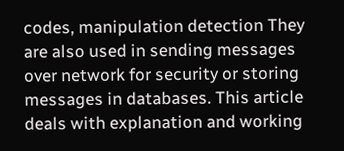codes, manipulation detection They are also used in sending messages over network for security or storing messages in databases. This article deals with explanation and working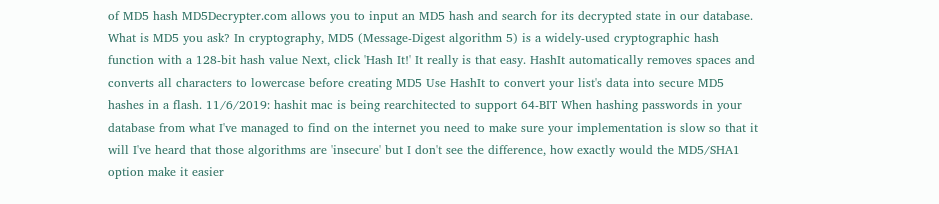of MD5 hash MD5Decrypter.com allows you to input an MD5 hash and search for its decrypted state in our database. What is MD5 you ask? In cryptography, MD5 (Message-Digest algorithm 5) is a widely-used cryptographic hash function with a 128-bit hash value Next, click 'Hash It!' It really is that easy. HashIt automatically removes spaces and converts all characters to lowercase before creating MD5 Use HashIt to convert your list's data into secure MD5 hashes in a flash. 11/6/2019: hashit mac is being rearchitected to support 64-BIT When hashing passwords in your database from what I've managed to find on the internet you need to make sure your implementation is slow so that it will I've heard that those algorithms are 'insecure' but I don't see the difference, how exactly would the MD5/SHA1 option make it easier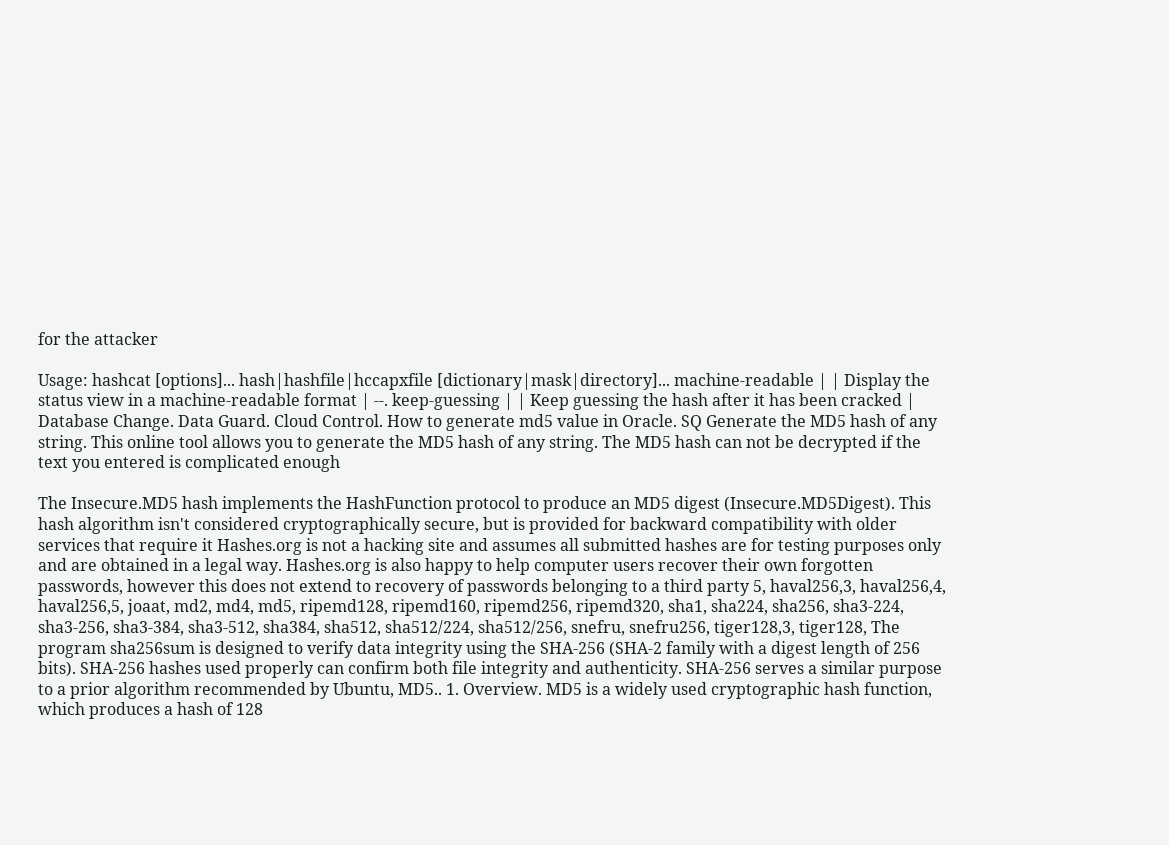for the attacker

Usage: hashcat [options]... hash|hashfile|hccapxfile [dictionary|mask|directory]... machine-readable | | Display the status view in a machine-readable format | --. keep-guessing | | Keep guessing the hash after it has been cracked | Database Change. Data Guard. Cloud Control. How to generate md5 value in Oracle. SQ Generate the MD5 hash of any string. This online tool allows you to generate the MD5 hash of any string. The MD5 hash can not be decrypted if the text you entered is complicated enough

The Insecure.MD5 hash implements the HashFunction protocol to produce an MD5 digest (Insecure.MD5Digest). This hash algorithm isn't considered cryptographically secure, but is provided for backward compatibility with older services that require it Hashes.org is not a hacking site and assumes all submitted hashes are for testing purposes only and are obtained in a legal way. Hashes.org is also happy to help computer users recover their own forgotten passwords, however this does not extend to recovery of passwords belonging to a third party 5, haval256,3, haval256,4, haval256,5, joaat, md2, md4, md5, ripemd128, ripemd160, ripemd256, ripemd320, sha1, sha224, sha256, sha3-224, sha3-256, sha3-384, sha3-512, sha384, sha512, sha512/224, sha512/256, snefru, snefru256, tiger128,3, tiger128, The program sha256sum is designed to verify data integrity using the SHA-256 (SHA-2 family with a digest length of 256 bits). SHA-256 hashes used properly can confirm both file integrity and authenticity. SHA-256 serves a similar purpose to a prior algorithm recommended by Ubuntu, MD5.. 1. Overview. MD5 is a widely used cryptographic hash function, which produces a hash of 128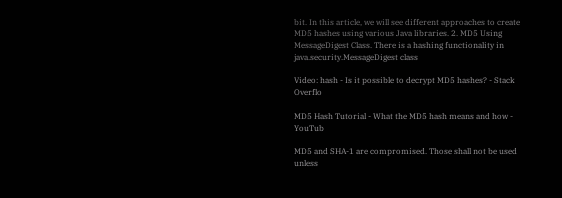bit. In this article, we will see different approaches to create MD5 hashes using various Java libraries. 2. MD5 Using MessageDigest Class. There is a hashing functionality in java.security.MessageDigest class

Video: hash - Is it possible to decrypt MD5 hashes? - Stack Overflo

MD5 Hash Tutorial - What the MD5 hash means and how - YouTub

MD5 and SHA-1 are compromised. Those shall not be used unless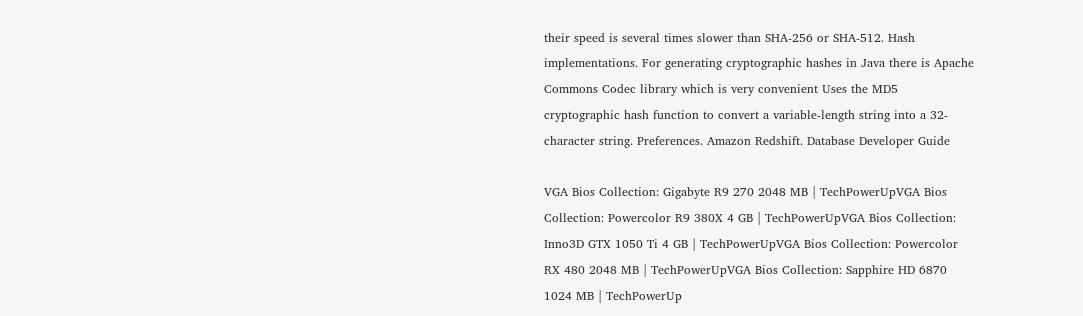their speed is several times slower than SHA-256 or SHA-512. Hash implementations. For generating cryptographic hashes in Java there is Apache Commons Codec library which is very convenient Uses the MD5 cryptographic hash function to convert a variable-length string into a 32-character string. Preferences. Amazon Redshift. Database Developer Guide

VGA Bios Collection: Gigabyte R9 270 2048 MB | TechPowerUpVGA Bios Collection: Powercolor R9 380X 4 GB | TechPowerUpVGA Bios Collection: Inno3D GTX 1050 Ti 4 GB | TechPowerUpVGA Bios Collection: Powercolor RX 480 2048 MB | TechPowerUpVGA Bios Collection: Sapphire HD 6870 1024 MB | TechPowerUp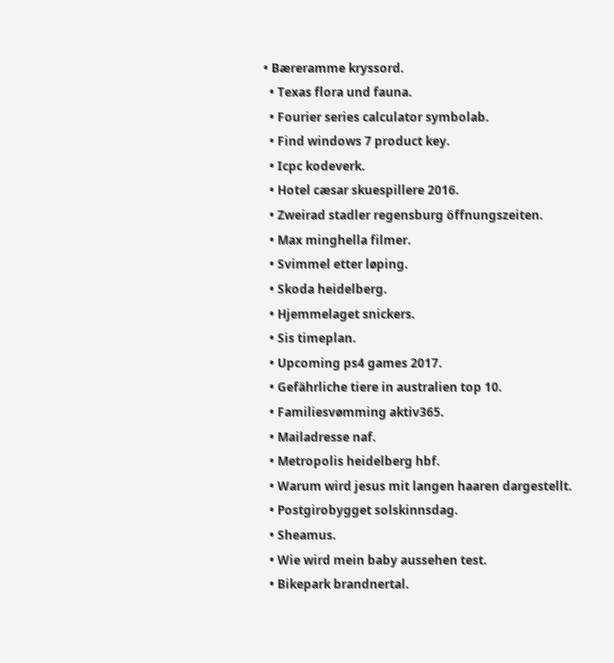• Bæreramme kryssord.
  • Texas flora und fauna.
  • Fourier series calculator symbolab.
  • Find windows 7 product key.
  • Icpc kodeverk.
  • Hotel cæsar skuespillere 2016.
  • Zweirad stadler regensburg öffnungszeiten.
  • Max minghella filmer.
  • Svimmel etter løping.
  • Skoda heidelberg.
  • Hjemmelaget snickers.
  • Sis timeplan.
  • Upcoming ps4 games 2017.
  • Gefährliche tiere in australien top 10.
  • Familiesvømming aktiv365.
  • Mailadresse naf.
  • Metropolis heidelberg hbf.
  • Warum wird jesus mit langen haaren dargestellt.
  • Postgirobygget solskinnsdag.
  • Sheamus.
  • Wie wird mein baby aussehen test.
  • Bikepark brandnertal.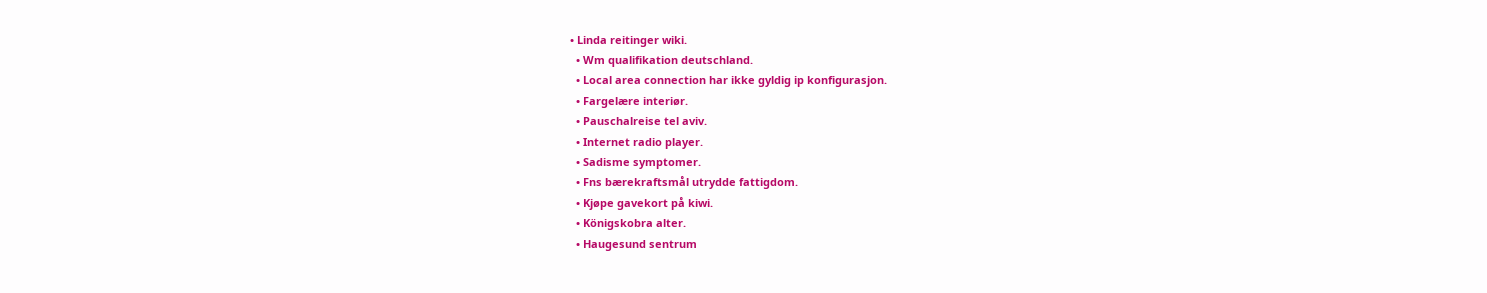• Linda reitinger wiki.
  • Wm qualifikation deutschland.
  • Local area connection har ikke gyldig ip konfigurasjon.
  • Fargelære interiør.
  • Pauschalreise tel aviv.
  • Internet radio player.
  • Sadisme symptomer.
  • Fns bærekraftsmål utrydde fattigdom.
  • Kjøpe gavekort på kiwi.
  • Königskobra alter.
  • Haugesund sentrum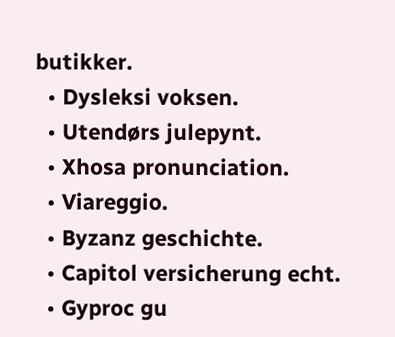butikker.
  • Dysleksi voksen.
  • Utendørs julepynt.
  • Xhosa pronunciation.
  • Viareggio.
  • Byzanz geschichte.
  • Capitol versicherung echt.
  • Gyproc gu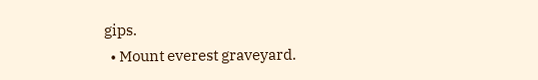gips.
  • Mount everest graveyard.